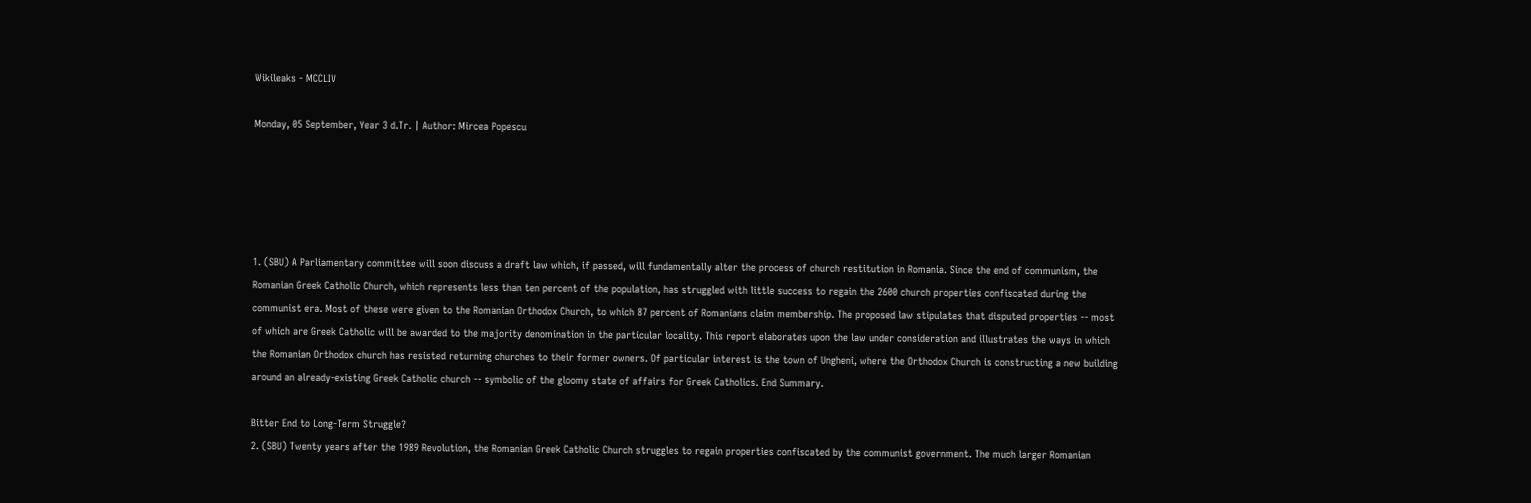Wikileaks - MCCLIV

Monday, 05 September, Year 3 d.Tr. | Author: Mircea Popescu





1. (SBU) A Parliamentary committee will soon discuss a draft law which, if passed, will fundamentally alter the process of church restitution in Romania. Since the end of communism, the Romanian Greek Catholic Church, which represents less than ten percent of the population, has struggled with little success to regain the 2600 church properties confiscated during the communist era. Most of these were given to the Romanian Orthodox Church, to which 87 percent of Romanians claim membership. The proposed law stipulates that disputed properties -- most of which are Greek Catholic will be awarded to the majority denomination in the particular locality. This report elaborates upon the law under consideration and illustrates the ways in which the Romanian Orthodox church has resisted returning churches to their former owners. Of particular interest is the town of Ungheni, where the Orthodox Church is constructing a new building around an already-existing Greek Catholic church -- symbolic of the gloomy state of affairs for Greek Catholics. End Summary.

Bitter End to Long-Term Struggle?
2. (SBU) Twenty years after the 1989 Revolution, the Romanian Greek Catholic Church struggles to regain properties confiscated by the communist government. The much larger Romanian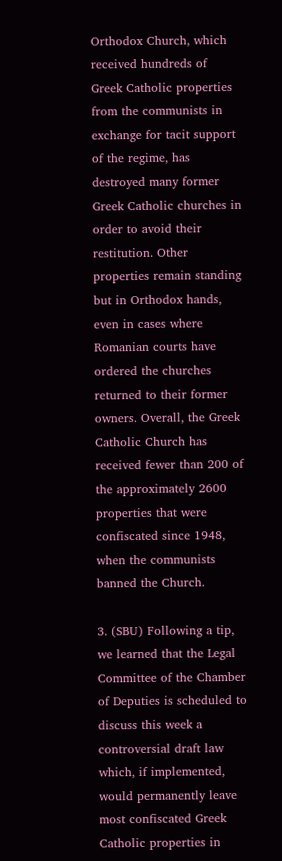Orthodox Church, which received hundreds of Greek Catholic properties from the communists in exchange for tacit support of the regime, has destroyed many former Greek Catholic churches in order to avoid their restitution. Other properties remain standing but in Orthodox hands, even in cases where Romanian courts have ordered the churches returned to their former owners. Overall, the Greek Catholic Church has received fewer than 200 of the approximately 2600 properties that were confiscated since 1948, when the communists banned the Church.

3. (SBU) Following a tip, we learned that the Legal Committee of the Chamber of Deputies is scheduled to discuss this week a controversial draft law which, if implemented, would permanently leave most confiscated Greek Catholic properties in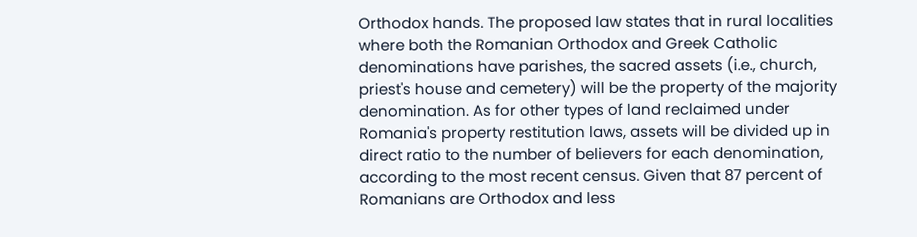Orthodox hands. The proposed law states that in rural localities where both the Romanian Orthodox and Greek Catholic denominations have parishes, the sacred assets (i.e., church, priest's house and cemetery) will be the property of the majority denomination. As for other types of land reclaimed under Romania's property restitution laws, assets will be divided up in direct ratio to the number of believers for each denomination, according to the most recent census. Given that 87 percent of Romanians are Orthodox and less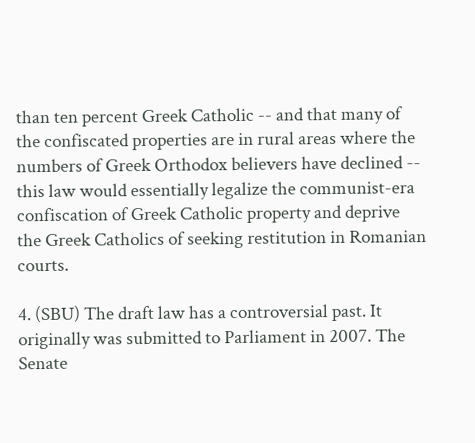than ten percent Greek Catholic -- and that many of the confiscated properties are in rural areas where the numbers of Greek Orthodox believers have declined -- this law would essentially legalize the communist-era confiscation of Greek Catholic property and deprive the Greek Catholics of seeking restitution in Romanian courts.

4. (SBU) The draft law has a controversial past. It originally was submitted to Parliament in 2007. The Senate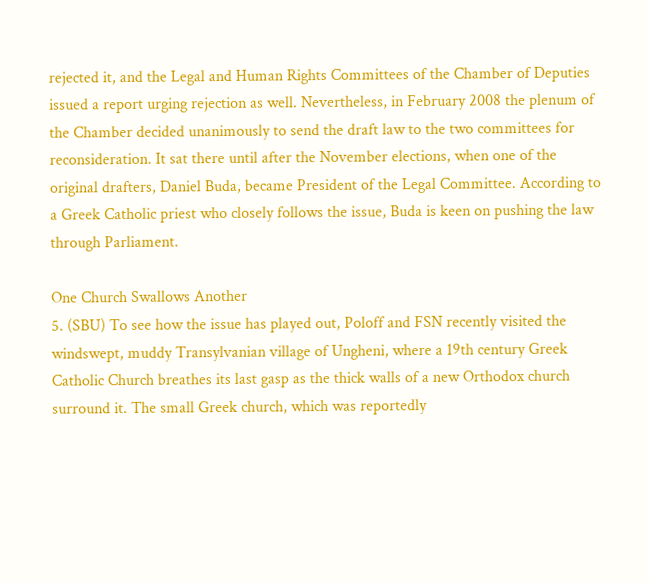rejected it, and the Legal and Human Rights Committees of the Chamber of Deputies issued a report urging rejection as well. Nevertheless, in February 2008 the plenum of the Chamber decided unanimously to send the draft law to the two committees for reconsideration. It sat there until after the November elections, when one of the original drafters, Daniel Buda, became President of the Legal Committee. According to a Greek Catholic priest who closely follows the issue, Buda is keen on pushing the law through Parliament.

One Church Swallows Another
5. (SBU) To see how the issue has played out, Poloff and FSN recently visited the windswept, muddy Transylvanian village of Ungheni, where a 19th century Greek Catholic Church breathes its last gasp as the thick walls of a new Orthodox church surround it. The small Greek church, which was reportedly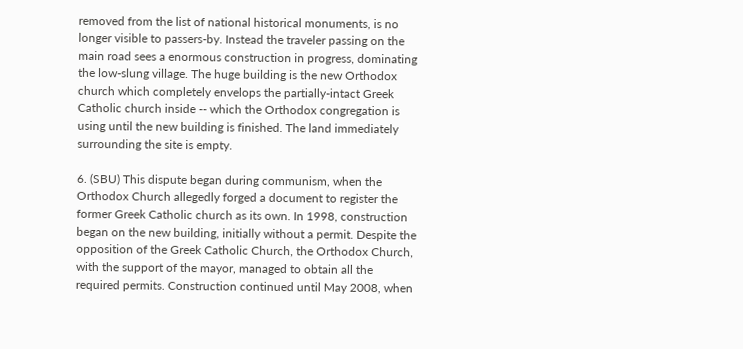removed from the list of national historical monuments, is no longer visible to passers-by. Instead the traveler passing on the main road sees a enormous construction in progress, dominating the low-slung village. The huge building is the new Orthodox church which completely envelops the partially-intact Greek Catholic church inside -- which the Orthodox congregation is using until the new building is finished. The land immediately surrounding the site is empty.

6. (SBU) This dispute began during communism, when the Orthodox Church allegedly forged a document to register the former Greek Catholic church as its own. In 1998, construction began on the new building, initially without a permit. Despite the opposition of the Greek Catholic Church, the Orthodox Church, with the support of the mayor, managed to obtain all the required permits. Construction continued until May 2008, when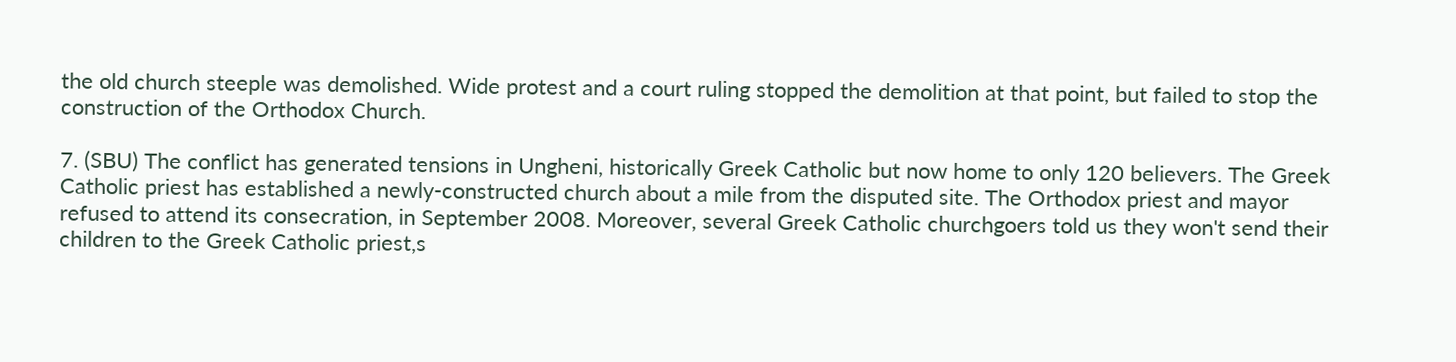the old church steeple was demolished. Wide protest and a court ruling stopped the demolition at that point, but failed to stop the construction of the Orthodox Church.

7. (SBU) The conflict has generated tensions in Ungheni, historically Greek Catholic but now home to only 120 believers. The Greek Catholic priest has established a newly-constructed church about a mile from the disputed site. The Orthodox priest and mayor refused to attend its consecration, in September 2008. Moreover, several Greek Catholic churchgoers told us they won't send their children to the Greek Catholic priest,s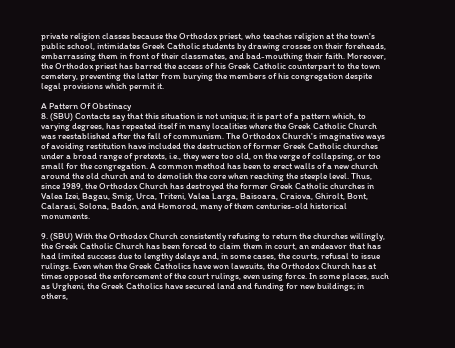private religion classes because the Orthodox priest, who teaches religion at the town's public school, intimidates Greek Catholic students by drawing crosses on their foreheads, embarrassing them in front of their classmates, and bad-mouthing their faith. Moreover, the Orthodox priest has barred the access of his Greek Catholic counterpart to the town cemetery, preventing the latter from burying the members of his congregation despite legal provisions which permit it.

A Pattern Of Obstinacy
8. (SBU) Contacts say that this situation is not unique; it is part of a pattern which, to varying degrees, has repeated itself in many localities where the Greek Catholic Church was reestablished after the fall of communism. The Orthodox Church's imaginative ways of avoiding restitution have included the destruction of former Greek Catholic churches under a broad range of pretexts, i.e., they were too old, on the verge of collapsing, or too small for the congregation. A common method has been to erect walls of a new church around the old church and to demolish the core when reaching the steeple level. Thus, since 1989, the Orthodox Church has destroyed the former Greek Catholic churches in Valea Izei, Bagau, Smig, Urca, Triteni, Valea Larga, Baisoara, Craiova, Ghirolt, Bont, Calarasi, Solona, Badon, and Homorod, many of them centuries-old historical monuments.

9. (SBU) With the Orthodox Church consistently refusing to return the churches willingly, the Greek Catholic Church has been forced to claim them in court, an endeavor that has had limited success due to lengthy delays and, in some cases, the courts, refusal to issue rulings. Even when the Greek Catholics have won lawsuits, the Orthodox Church has at times opposed the enforcement of the court rulings, even using force. In some places, such as Urgheni, the Greek Catholics have secured land and funding for new buildings; in others,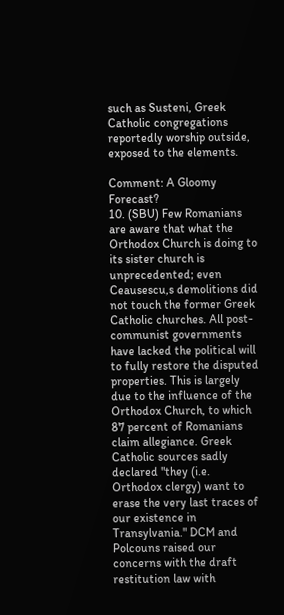such as Susteni, Greek Catholic congregations reportedly worship outside, exposed to the elements.

Comment: A Gloomy Forecast?
10. (SBU) Few Romanians are aware that what the Orthodox Church is doing to its sister church is unprecedented; even Ceausescu,s demolitions did not touch the former Greek Catholic churches. All post-communist governments have lacked the political will to fully restore the disputed properties. This is largely due to the influence of the Orthodox Church, to which 87 percent of Romanians claim allegiance. Greek Catholic sources sadly declared "they (i.e. Orthodox clergy) want to erase the very last traces of our existence in Transylvania." DCM and Polcouns raised our concerns with the draft restitution law with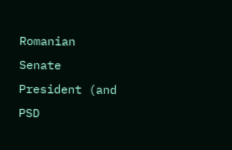Romanian Senate President (and PSD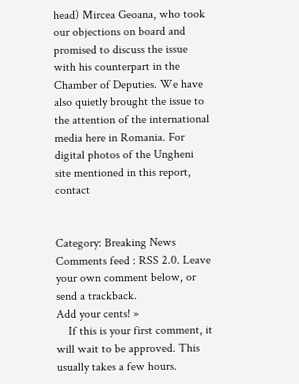head) Mircea Geoana, who took our objections on board and promised to discuss the issue with his counterpart in the Chamber of Deputies. We have also quietly brought the issue to the attention of the international media here in Romania. For digital photos of the Ungheni site mentioned in this report, contact


Category: Breaking News
Comments feed : RSS 2.0. Leave your own comment below, or send a trackback.
Add your cents! »
    If this is your first comment, it will wait to be approved. This usually takes a few hours.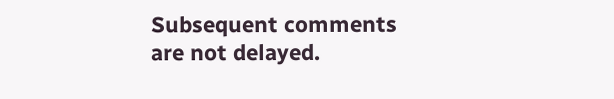Subsequent comments are not delayed.